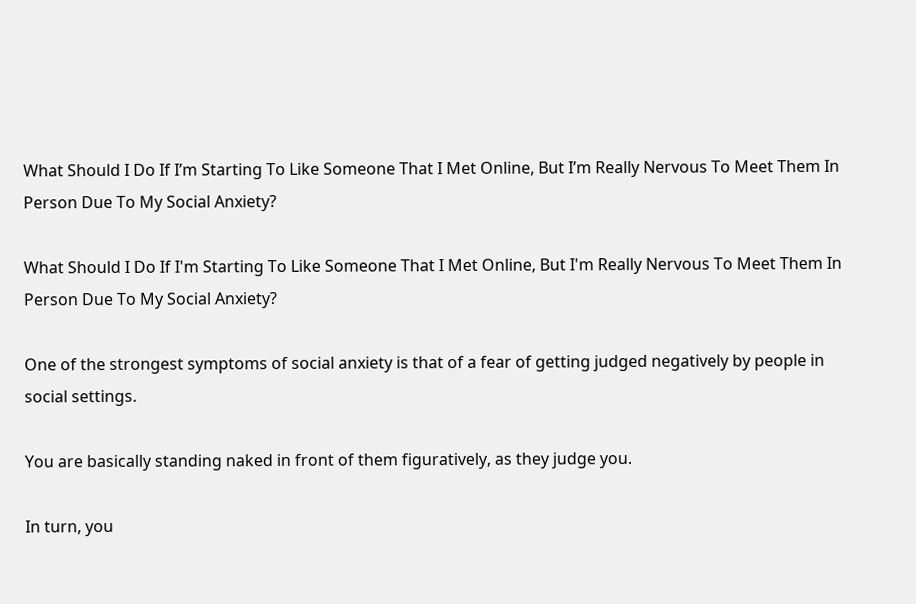What Should I Do If I’m Starting To Like Someone That I Met Online, But I’m Really Nervous To Meet Them In Person Due To My Social Anxiety?

What Should I Do If I'm Starting To Like Someone That I Met Online, But I'm Really Nervous To Meet Them In Person Due To My Social Anxiety?

One of the strongest symptoms of social anxiety is that of a fear of getting judged negatively by people in social settings.

You are basically standing naked in front of them figuratively, as they judge you.

In turn, you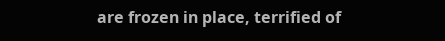are frozen in place, terrified of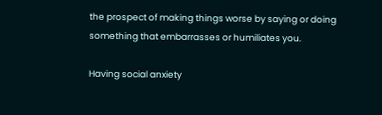the prospect of making things worse by saying or doing something that embarrasses or humiliates you.

Having social anxiety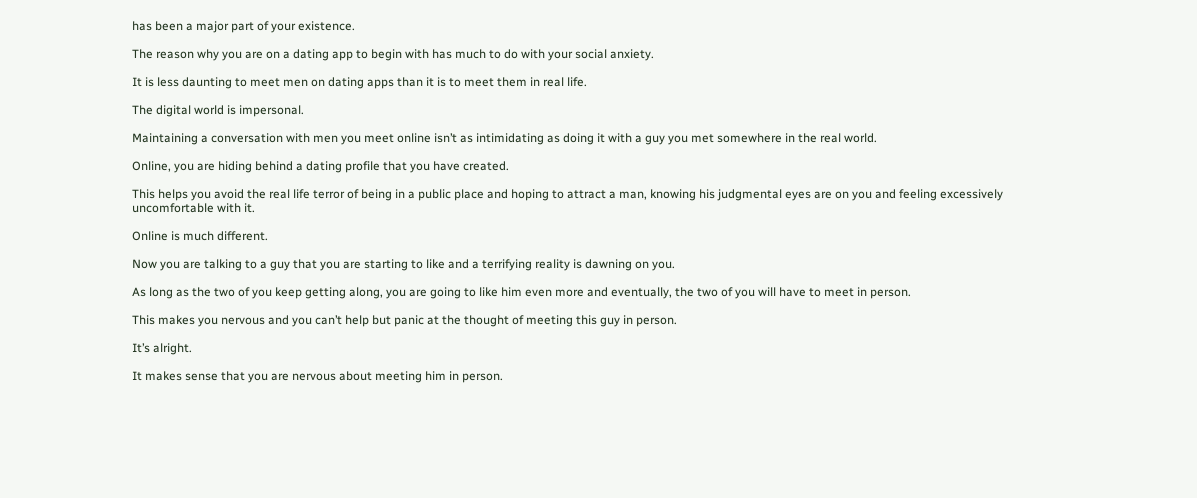has been a major part of your existence.

The reason why you are on a dating app to begin with has much to do with your social anxiety.

It is less daunting to meet men on dating apps than it is to meet them in real life.

The digital world is impersonal.

Maintaining a conversation with men you meet online isn’t as intimidating as doing it with a guy you met somewhere in the real world.

Online, you are hiding behind a dating profile that you have created.

This helps you avoid the real life terror of being in a public place and hoping to attract a man, knowing his judgmental eyes are on you and feeling excessively uncomfortable with it.

Online is much different.

Now you are talking to a guy that you are starting to like and a terrifying reality is dawning on you.

As long as the two of you keep getting along, you are going to like him even more and eventually, the two of you will have to meet in person.

This makes you nervous and you can’t help but panic at the thought of meeting this guy in person.

It’s alright.

It makes sense that you are nervous about meeting him in person.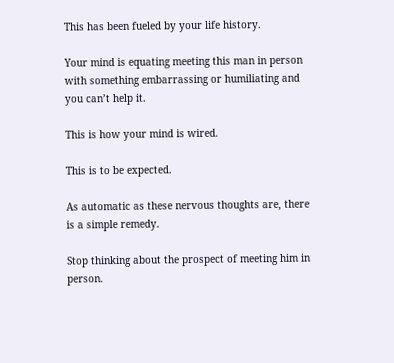This has been fueled by your life history.

Your mind is equating meeting this man in person with something embarrassing or humiliating and you can’t help it.

This is how your mind is wired.

This is to be expected.

As automatic as these nervous thoughts are, there is a simple remedy.

Stop thinking about the prospect of meeting him in person.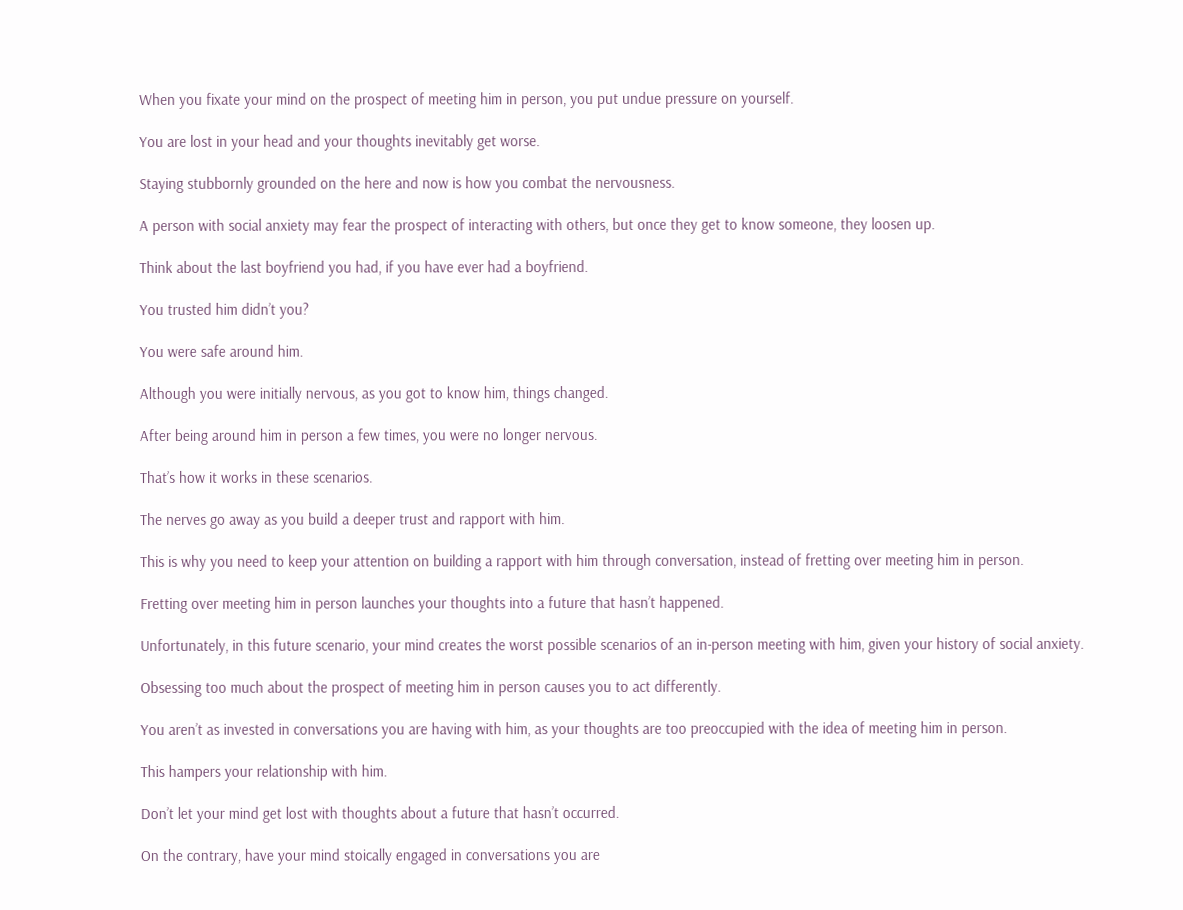When you fixate your mind on the prospect of meeting him in person, you put undue pressure on yourself.

You are lost in your head and your thoughts inevitably get worse.

Staying stubbornly grounded on the here and now is how you combat the nervousness.

A person with social anxiety may fear the prospect of interacting with others, but once they get to know someone, they loosen up.

Think about the last boyfriend you had, if you have ever had a boyfriend.

You trusted him didn’t you?

You were safe around him.

Although you were initially nervous, as you got to know him, things changed.

After being around him in person a few times, you were no longer nervous.

That’s how it works in these scenarios.

The nerves go away as you build a deeper trust and rapport with him.

This is why you need to keep your attention on building a rapport with him through conversation, instead of fretting over meeting him in person.

Fretting over meeting him in person launches your thoughts into a future that hasn’t happened.

Unfortunately, in this future scenario, your mind creates the worst possible scenarios of an in-person meeting with him, given your history of social anxiety.

Obsessing too much about the prospect of meeting him in person causes you to act differently.

You aren’t as invested in conversations you are having with him, as your thoughts are too preoccupied with the idea of meeting him in person.

This hampers your relationship with him.

Don’t let your mind get lost with thoughts about a future that hasn’t occurred.

On the contrary, have your mind stoically engaged in conversations you are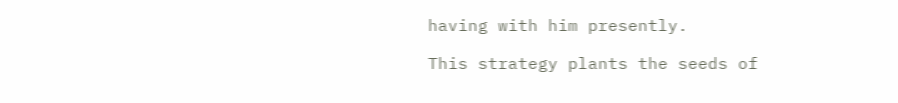having with him presently.

This strategy plants the seeds of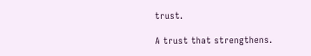trust.

A trust that strengthens.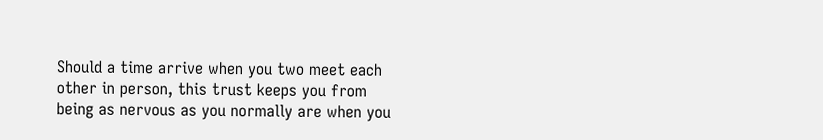Should a time arrive when you two meet each other in person, this trust keeps you from being as nervous as you normally are when you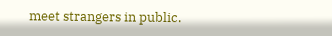meet strangers in public.